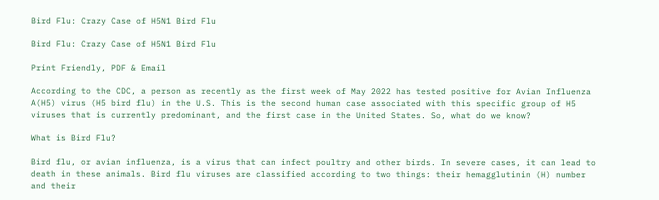Bird Flu: Crazy Case of H5N1 Bird Flu

Bird Flu: Crazy Case of H5N1 Bird Flu

Print Friendly, PDF & Email

According to the CDC, a person as recently as the first week of May 2022 has tested positive for Avian Influenza A(H5) virus (H5 bird flu) in the U.S. This is the second human case associated with this specific group of H5 viruses that is currently predominant, and the first case in the United States. So, what do we know?

What is Bird Flu?

Bird flu, or avian influenza, is a virus that can infect poultry and other birds. In severe cases, it can lead to death in these animals. Bird flu viruses are classified according to two things: their hemagglutinin (H) number and their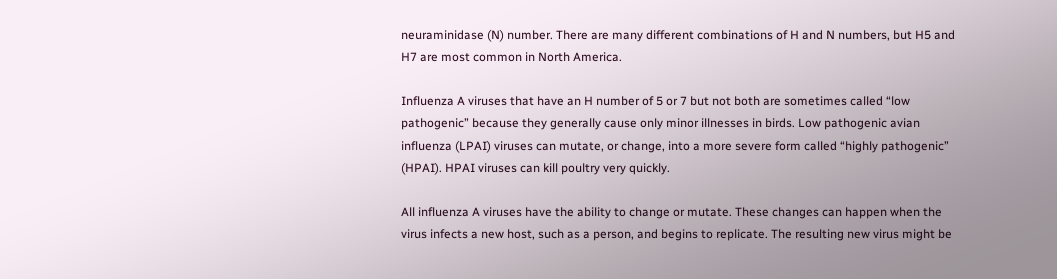neuraminidase (N) number. There are many different combinations of H and N numbers, but H5 and H7 are most common in North America.

Influenza A viruses that have an H number of 5 or 7 but not both are sometimes called “low pathogenic” because they generally cause only minor illnesses in birds. Low pathogenic avian influenza (LPAI) viruses can mutate, or change, into a more severe form called “highly pathogenic” (HPAI). HPAI viruses can kill poultry very quickly.

All influenza A viruses have the ability to change or mutate. These changes can happen when the virus infects a new host, such as a person, and begins to replicate. The resulting new virus might be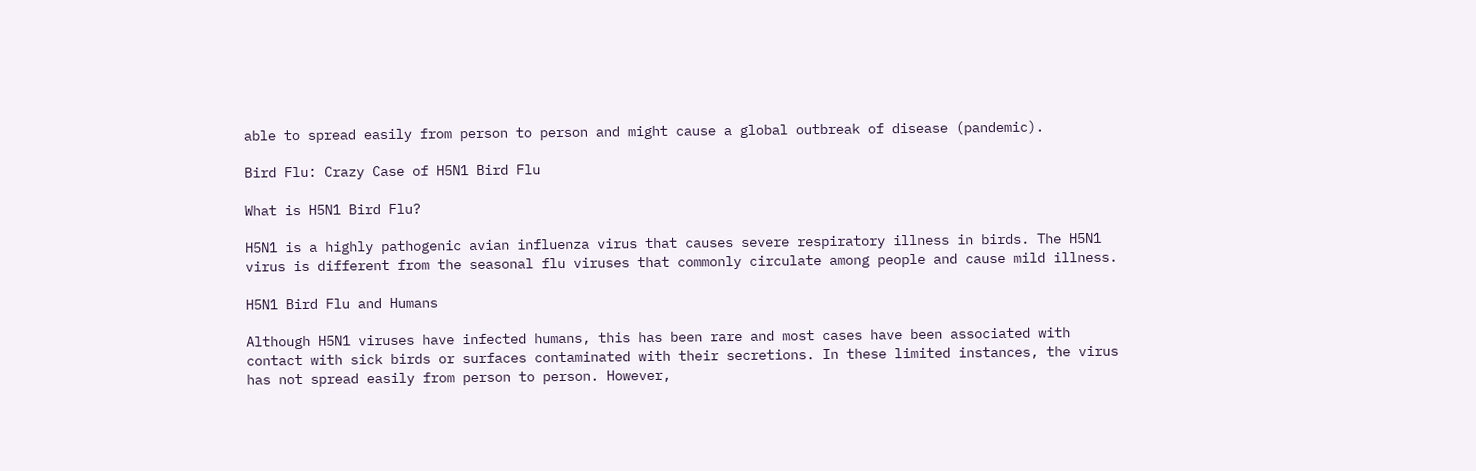able to spread easily from person to person and might cause a global outbreak of disease (pandemic).

Bird Flu: Crazy Case of H5N1 Bird Flu

What is H5N1 Bird Flu?

H5N1 is a highly pathogenic avian influenza virus that causes severe respiratory illness in birds. The H5N1 virus is different from the seasonal flu viruses that commonly circulate among people and cause mild illness.

H5N1 Bird Flu and Humans

Although H5N1 viruses have infected humans, this has been rare and most cases have been associated with contact with sick birds or surfaces contaminated with their secretions. In these limited instances, the virus has not spread easily from person to person. However,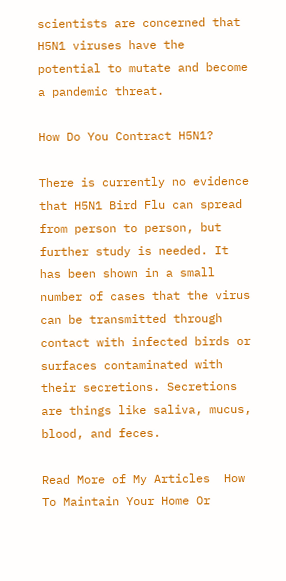scientists are concerned that H5N1 viruses have the potential to mutate and become a pandemic threat.

How Do You Contract H5N1?

There is currently no evidence that H5N1 Bird Flu can spread from person to person, but further study is needed. It has been shown in a small number of cases that the virus can be transmitted through contact with infected birds or surfaces contaminated with their secretions. Secretions are things like saliva, mucus, blood, and feces.

Read More of My Articles  How To Maintain Your Home Or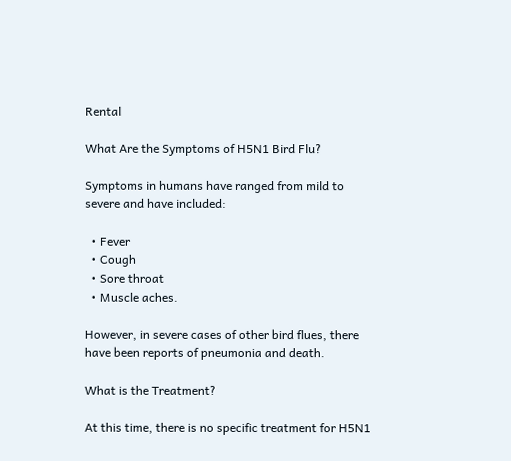Rental

What Are the Symptoms of H5N1 Bird Flu?

Symptoms in humans have ranged from mild to severe and have included:

  • Fever
  • Cough
  • Sore throat
  • Muscle aches.

However, in severe cases of other bird flues, there have been reports of pneumonia and death.

What is the Treatment?

At this time, there is no specific treatment for H5N1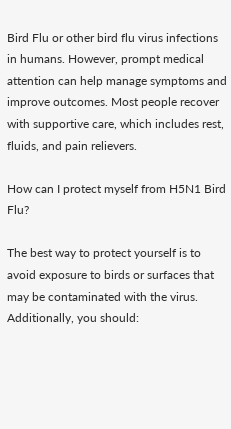Bird Flu or other bird flu virus infections in humans. However, prompt medical attention can help manage symptoms and improve outcomes. Most people recover with supportive care, which includes rest, fluids, and pain relievers.

How can I protect myself from H5N1 Bird Flu?

The best way to protect yourself is to avoid exposure to birds or surfaces that may be contaminated with the virus. Additionally, you should: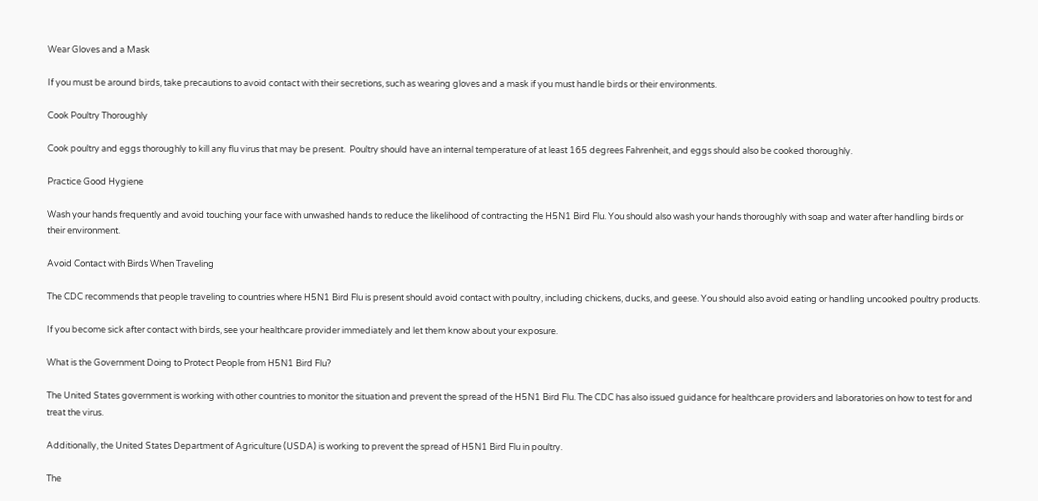Wear Gloves and a Mask

If you must be around birds, take precautions to avoid contact with their secretions, such as wearing gloves and a mask if you must handle birds or their environments.

Cook Poultry Thoroughly

Cook poultry and eggs thoroughly to kill any flu virus that may be present.  Poultry should have an internal temperature of at least 165 degrees Fahrenheit, and eggs should also be cooked thoroughly.

Practice Good Hygiene

Wash your hands frequently and avoid touching your face with unwashed hands to reduce the likelihood of contracting the H5N1 Bird Flu. You should also wash your hands thoroughly with soap and water after handling birds or their environment.

Avoid Contact with Birds When Traveling

The CDC recommends that people traveling to countries where H5N1 Bird Flu is present should avoid contact with poultry, including chickens, ducks, and geese. You should also avoid eating or handling uncooked poultry products.

If you become sick after contact with birds, see your healthcare provider immediately and let them know about your exposure.

What is the Government Doing to Protect People from H5N1 Bird Flu?

The United States government is working with other countries to monitor the situation and prevent the spread of the H5N1 Bird Flu. The CDC has also issued guidance for healthcare providers and laboratories on how to test for and treat the virus.

Additionally, the United States Department of Agriculture (USDA) is working to prevent the spread of H5N1 Bird Flu in poultry.

The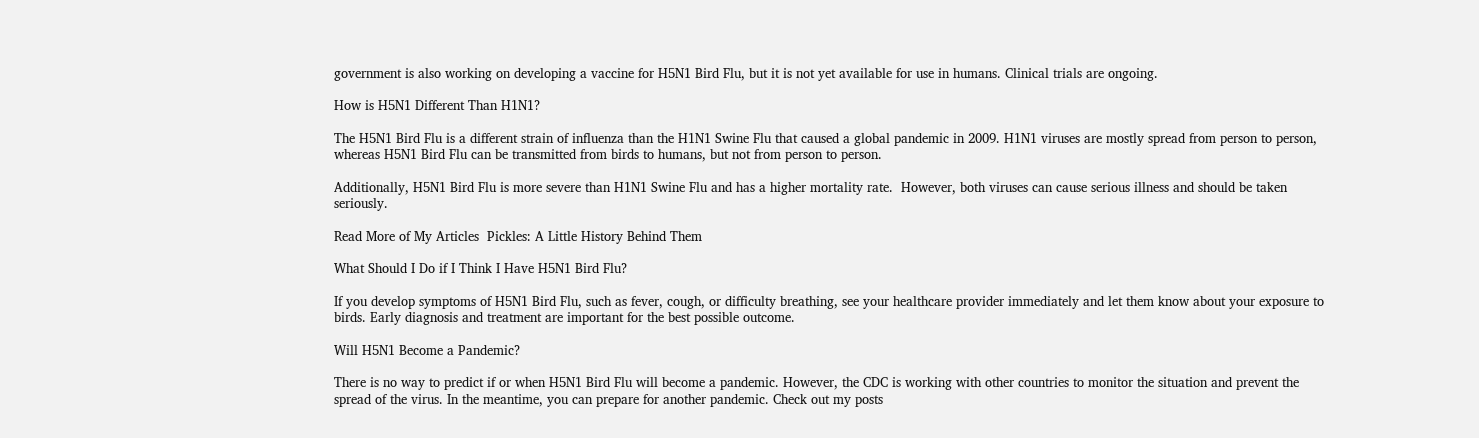government is also working on developing a vaccine for H5N1 Bird Flu, but it is not yet available for use in humans. Clinical trials are ongoing.

How is H5N1 Different Than H1N1?

The H5N1 Bird Flu is a different strain of influenza than the H1N1 Swine Flu that caused a global pandemic in 2009. H1N1 viruses are mostly spread from person to person, whereas H5N1 Bird Flu can be transmitted from birds to humans, but not from person to person.

Additionally, H5N1 Bird Flu is more severe than H1N1 Swine Flu and has a higher mortality rate.  However, both viruses can cause serious illness and should be taken seriously.

Read More of My Articles  Pickles: A Little History Behind Them

What Should I Do if I Think I Have H5N1 Bird Flu?

If you develop symptoms of H5N1 Bird Flu, such as fever, cough, or difficulty breathing, see your healthcare provider immediately and let them know about your exposure to birds. Early diagnosis and treatment are important for the best possible outcome.

Will H5N1 Become a Pandemic?

There is no way to predict if or when H5N1 Bird Flu will become a pandemic. However, the CDC is working with other countries to monitor the situation and prevent the spread of the virus. In the meantime, you can prepare for another pandemic. Check out my posts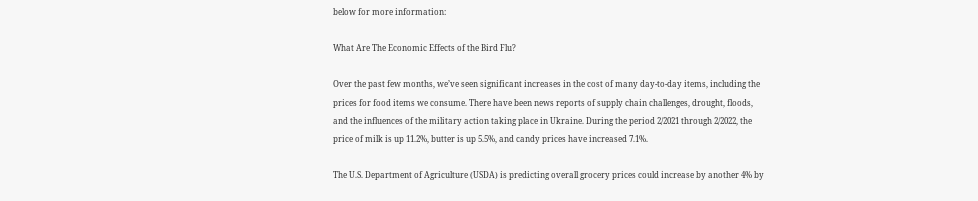below for more information:

What Are The Economic Effects of the Bird Flu?

Over the past few months, we’ve seen significant increases in the cost of many day-to-day items, including the prices for food items we consume. There have been news reports of supply chain challenges, drought, floods, and the influences of the military action taking place in Ukraine. During the period 2/2021 through 2/2022, the price of milk is up 11.2%, butter is up 5.5%, and candy prices have increased 7.1%.

The U.S. Department of Agriculture (USDA) is predicting overall grocery prices could increase by another 4% by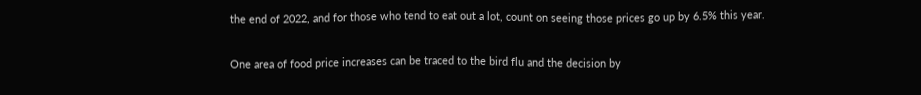the end of 2022, and for those who tend to eat out a lot, count on seeing those prices go up by 6.5% this year.

One area of food price increases can be traced to the bird flu and the decision by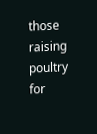those raising poultry for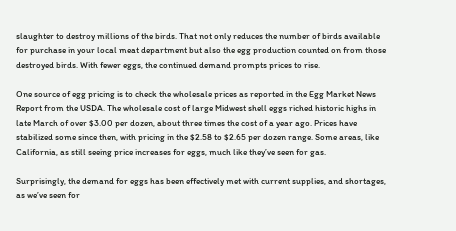slaughter to destroy millions of the birds. That not only reduces the number of birds available for purchase in your local meat department but also the egg production counted on from those destroyed birds. With fewer eggs, the continued demand prompts prices to rise.

One source of egg pricing is to check the wholesale prices as reported in the Egg Market News Report from the USDA. The wholesale cost of large Midwest shell eggs riched historic highs in late March of over $3.00 per dozen, about three times the cost of a year ago. Prices have stabilized some since then, with pricing in the $2.58 to $2.65 per dozen range. Some areas, like California, as still seeing price increases for eggs, much like they’ve seen for gas.

Surprisingly, the demand for eggs has been effectively met with current supplies, and shortages, as we’ve seen for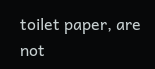toilet paper, are not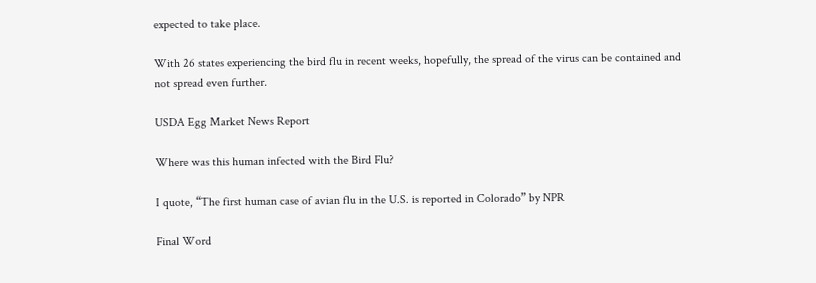expected to take place.

With 26 states experiencing the bird flu in recent weeks, hopefully, the spread of the virus can be contained and not spread even further.

USDA Egg Market News Report

Where was this human infected with the Bird Flu?

I quote, “The first human case of avian flu in the U.S. is reported in Colorado” by NPR

Final Word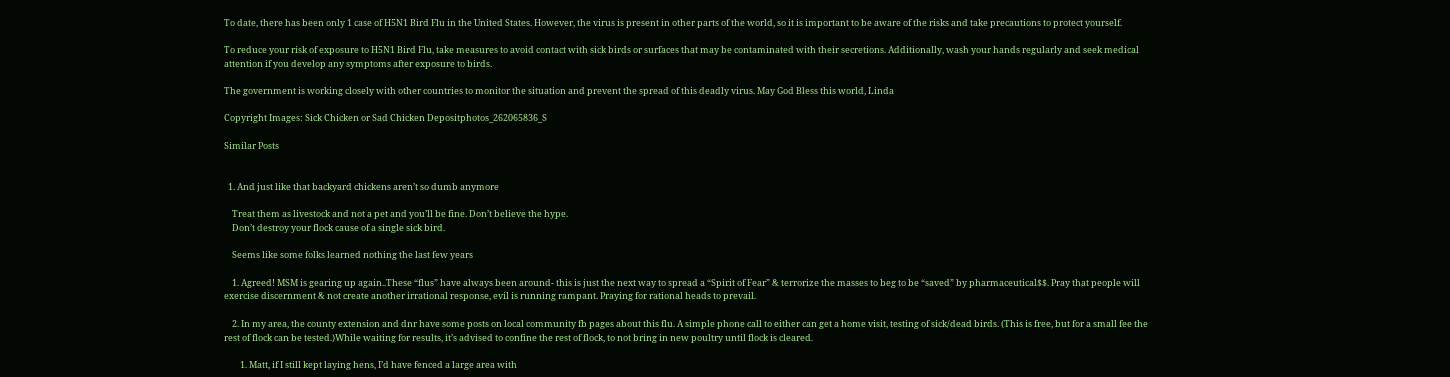To date, there has been only 1 case of H5N1 Bird Flu in the United States. However, the virus is present in other parts of the world, so it is important to be aware of the risks and take precautions to protect yourself.

To reduce your risk of exposure to H5N1 Bird Flu, take measures to avoid contact with sick birds or surfaces that may be contaminated with their secretions. Additionally, wash your hands regularly and seek medical attention if you develop any symptoms after exposure to birds.

The government is working closely with other countries to monitor the situation and prevent the spread of this deadly virus. May God Bless this world, Linda

Copyright Images: Sick Chicken or Sad Chicken Depositphotos_262065836_S

Similar Posts


  1. And just like that backyard chickens aren’t so dumb anymore

    Treat them as livestock and not a pet and you’ll be fine. Don’t believe the hype.
    Don’t destroy your flock cause of a single sick bird.

    Seems like some folks learned nothing the last few years

    1. Agreed! MSM is gearing up again..These “flus” have always been around- this is just the next way to spread a “Spirit of Fear” & terrorize the masses to beg to be “saved” by pharmaceutical$$. Pray that people will exercise discernment & not create another irrational response, evil is running rampant. Praying for rational heads to prevail.

    2. In my area, the county extension and dnr have some posts on local community fb pages about this flu. A simple phone call to either can get a home visit, testing of sick/dead birds. (This is free, but for a small fee the rest of flock can be tested.)While waiting for results, it’s advised to confine the rest of flock, to not bring in new poultry until flock is cleared.

        1. Matt, if I still kept laying hens, I’d have fenced a large area with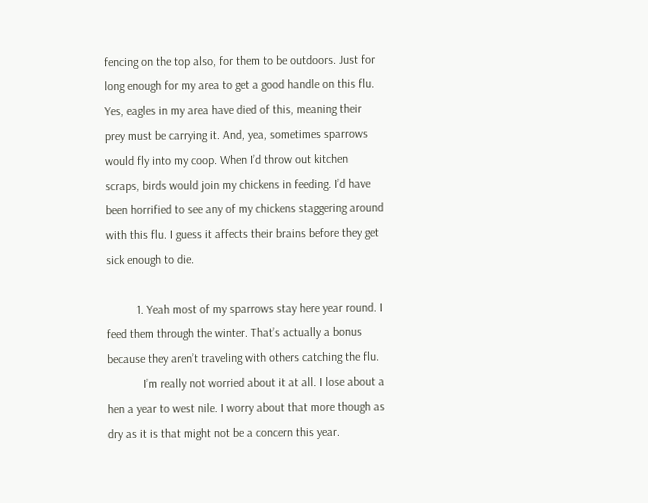fencing on the top also, for them to be outdoors. Just for long enough for my area to get a good handle on this flu. Yes, eagles in my area have died of this, meaning their prey must be carrying it. And, yea, sometimes sparrows would fly into my coop. When I’d throw out kitchen scraps, birds would join my chickens in feeding. I’d have been horrified to see any of my chickens staggering around with this flu. I guess it affects their brains before they get sick enough to die.

          1. Yeah most of my sparrows stay here year round. I feed them through the winter. That’s actually a bonus because they aren’t traveling with others catching the flu.
            I’m really not worried about it at all. I lose about a hen a year to west nile. I worry about that more though as dry as it is that might not be a concern this year.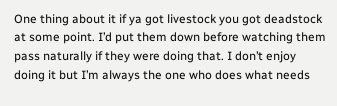One thing about it if ya got livestock you got deadstock at some point. I’d put them down before watching them pass naturally if they were doing that. I don’t enjoy doing it but I’m always the one who does what needs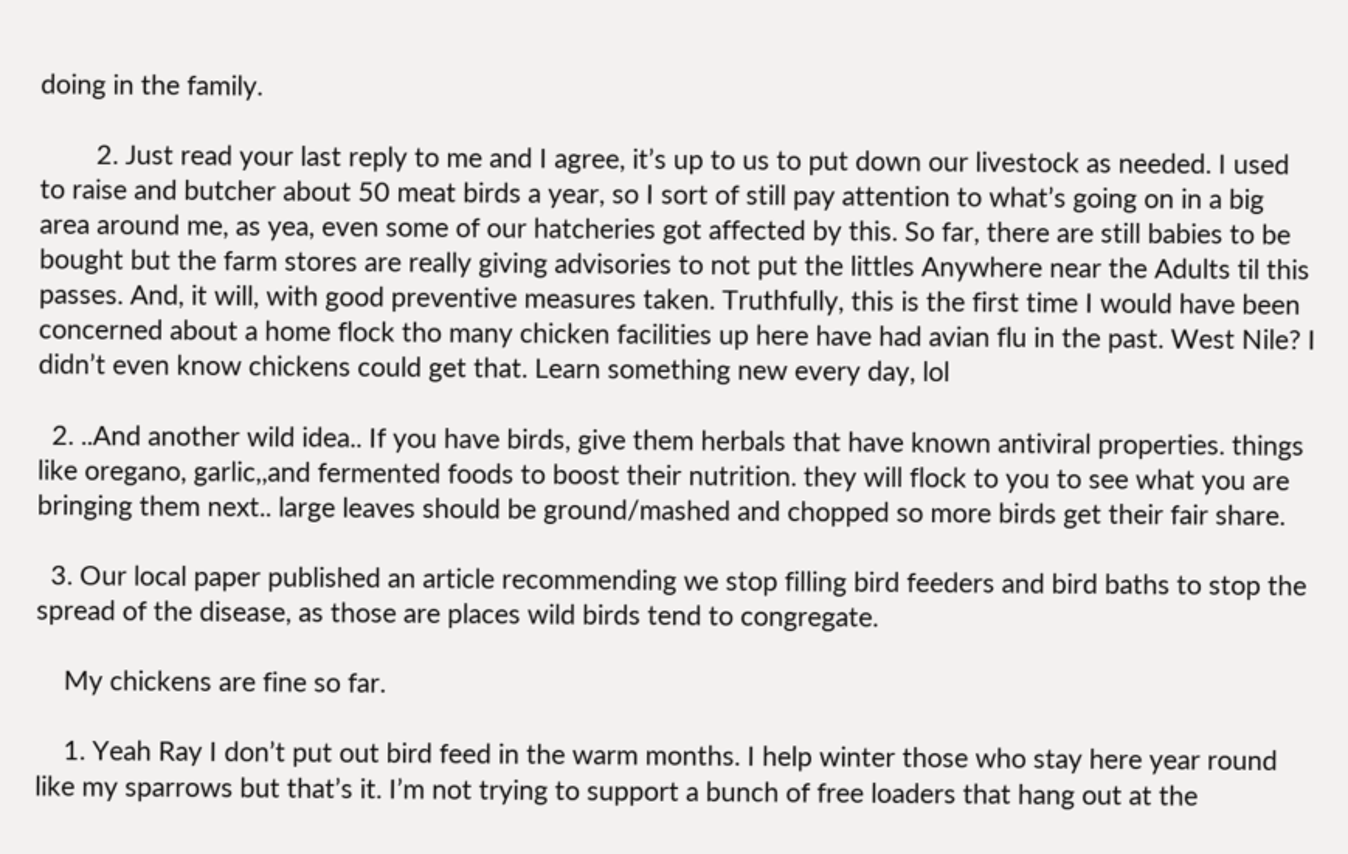doing in the family.

        2. Just read your last reply to me and I agree, it’s up to us to put down our livestock as needed. I used to raise and butcher about 50 meat birds a year, so I sort of still pay attention to what’s going on in a big area around me, as yea, even some of our hatcheries got affected by this. So far, there are still babies to be bought but the farm stores are really giving advisories to not put the littles Anywhere near the Adults til this passes. And, it will, with good preventive measures taken. Truthfully, this is the first time I would have been concerned about a home flock tho many chicken facilities up here have had avian flu in the past. West Nile? I didn’t even know chickens could get that. Learn something new every day, lol

  2. ..And another wild idea.. If you have birds, give them herbals that have known antiviral properties. things like oregano, garlic,,and fermented foods to boost their nutrition. they will flock to you to see what you are bringing them next.. large leaves should be ground/mashed and chopped so more birds get their fair share.

  3. Our local paper published an article recommending we stop filling bird feeders and bird baths to stop the spread of the disease, as those are places wild birds tend to congregate.

    My chickens are fine so far.

    1. Yeah Ray I don’t put out bird feed in the warm months. I help winter those who stay here year round like my sparrows but that’s it. I’m not trying to support a bunch of free loaders that hang out at the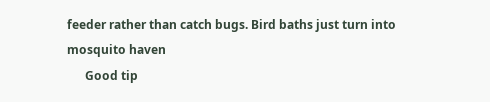feeder rather than catch bugs. Bird baths just turn into mosquito haven
      Good tip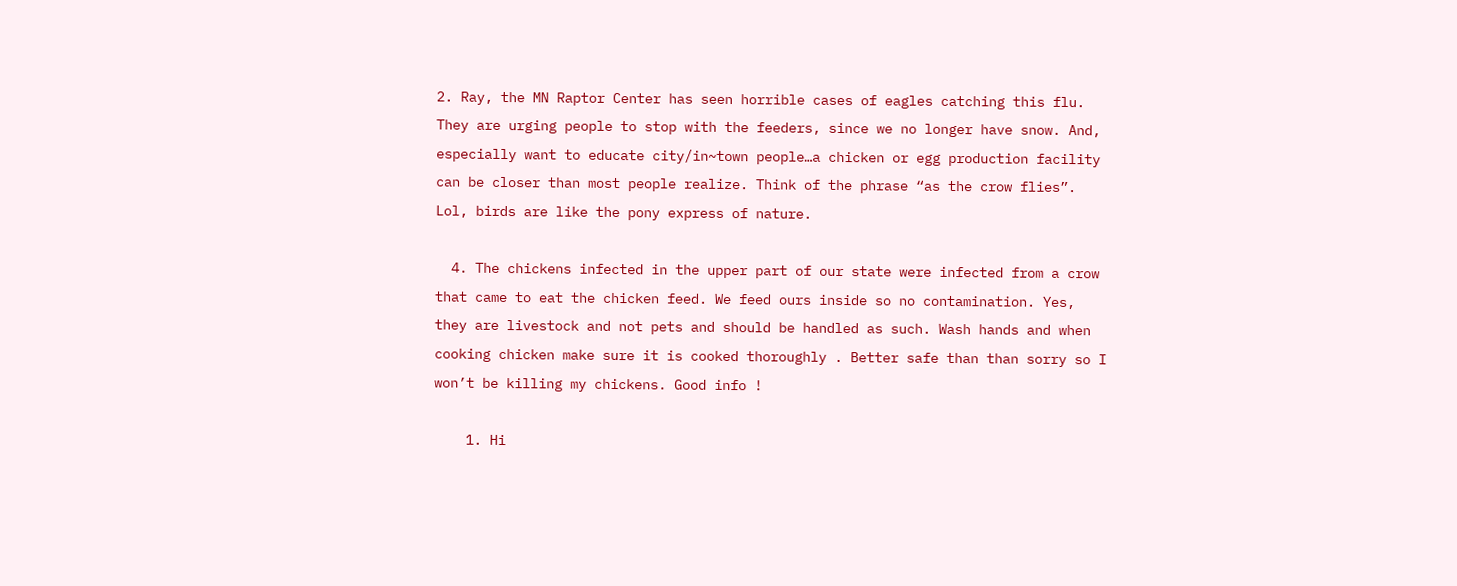2. Ray, the MN Raptor Center has seen horrible cases of eagles catching this flu. They are urging people to stop with the feeders, since we no longer have snow. And, especially want to educate city/in~town people…a chicken or egg production facility can be closer than most people realize. Think of the phrase “as the crow flies”. Lol, birds are like the pony express of nature.

  4. The chickens infected in the upper part of our state were infected from a crow that came to eat the chicken feed. We feed ours inside so no contamination. Yes, they are livestock and not pets and should be handled as such. Wash hands and when cooking chicken make sure it is cooked thoroughly . Better safe than than sorry so I won’t be killing my chickens. Good info !

    1. Hi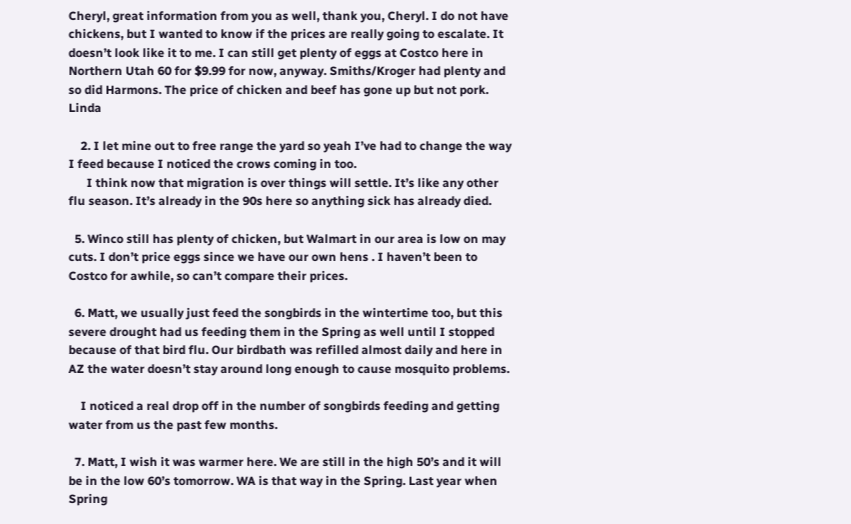Cheryl, great information from you as well, thank you, Cheryl. I do not have chickens, but I wanted to know if the prices are really going to escalate. It doesn’t look like it to me. I can still get plenty of eggs at Costco here in Northern Utah 60 for $9.99 for now, anyway. Smiths/Kroger had plenty and so did Harmons. The price of chicken and beef has gone up but not pork. Linda

    2. I let mine out to free range the yard so yeah I’ve had to change the way I feed because I noticed the crows coming in too.
      I think now that migration is over things will settle. It’s like any other flu season. It’s already in the 90s here so anything sick has already died.

  5. Winco still has plenty of chicken, but Walmart in our area is low on may cuts. I don’t price eggs since we have our own hens . I haven’t been to Costco for awhile, so can’t compare their prices.

  6. Matt, we usually just feed the songbirds in the wintertime too, but this severe drought had us feeding them in the Spring as well until I stopped because of that bird flu. Our birdbath was refilled almost daily and here in AZ the water doesn’t stay around long enough to cause mosquito problems.

    I noticed a real drop off in the number of songbirds feeding and getting water from us the past few months.

  7. Matt, I wish it was warmer here. We are still in the high 50’s and it will be in the low 60’s tomorrow. WA is that way in the Spring. Last year when Spring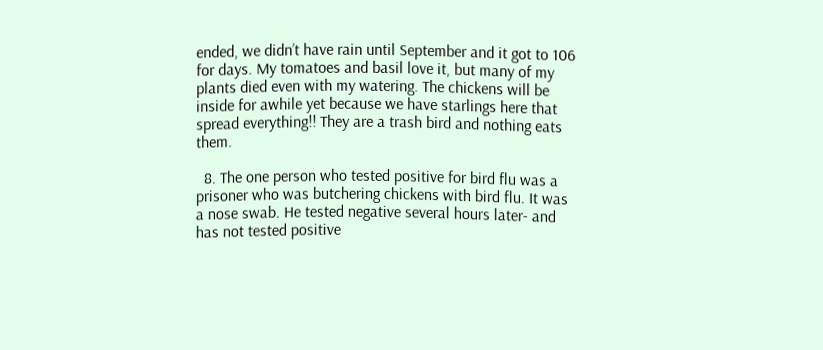ended, we didn’t have rain until September and it got to 106 for days. My tomatoes and basil love it, but many of my plants died even with my watering. The chickens will be inside for awhile yet because we have starlings here that spread everything!! They are a trash bird and nothing eats them.

  8. The one person who tested positive for bird flu was a prisoner who was butchering chickens with bird flu. It was a nose swab. He tested negative several hours later- and has not tested positive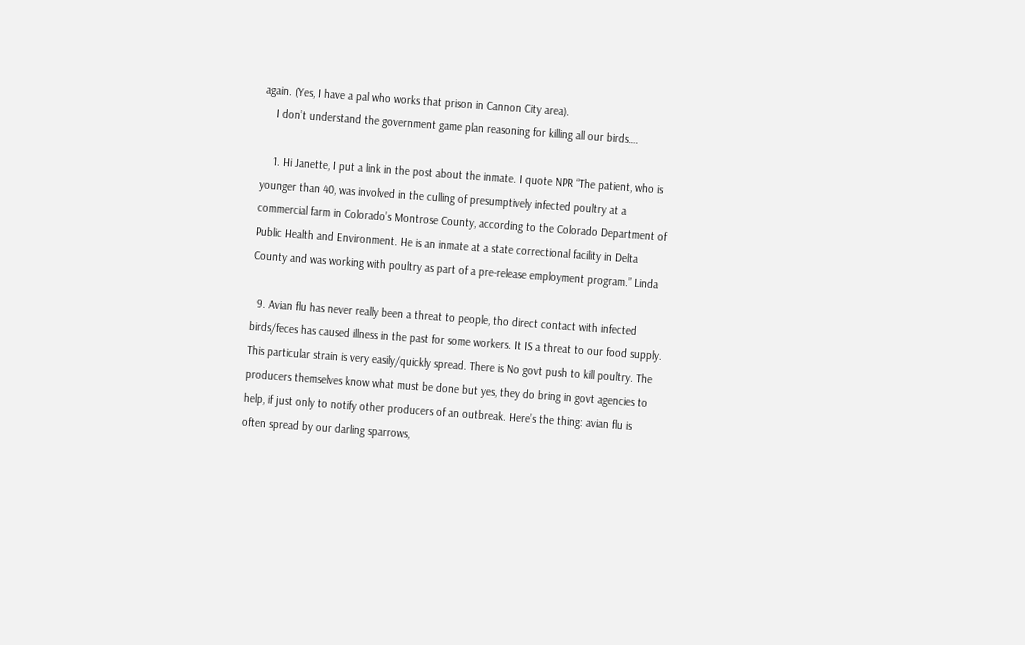again. (Yes, I have a pal who works that prison in Cannon City area).
    I don’t understand the government game plan reasoning for killing all our birds….

    1. Hi Janette, I put a link in the post about the inmate. I quote NPR “The patient, who is younger than 40, was involved in the culling of presumptively infected poultry at a commercial farm in Colorado’s Montrose County, according to the Colorado Department of Public Health and Environment. He is an inmate at a state correctional facility in Delta County and was working with poultry as part of a pre-release employment program.” Linda

  9. Avian flu has never really been a threat to people, tho direct contact with infected birds/feces has caused illness in the past for some workers. It IS a threat to our food supply. This particular strain is very easily/quickly spread. There is No govt push to kill poultry. The producers themselves know what must be done but yes, they do bring in govt agencies to help, if just only to notify other producers of an outbreak. Here’s the thing: avian flu is often spread by our darling sparrows,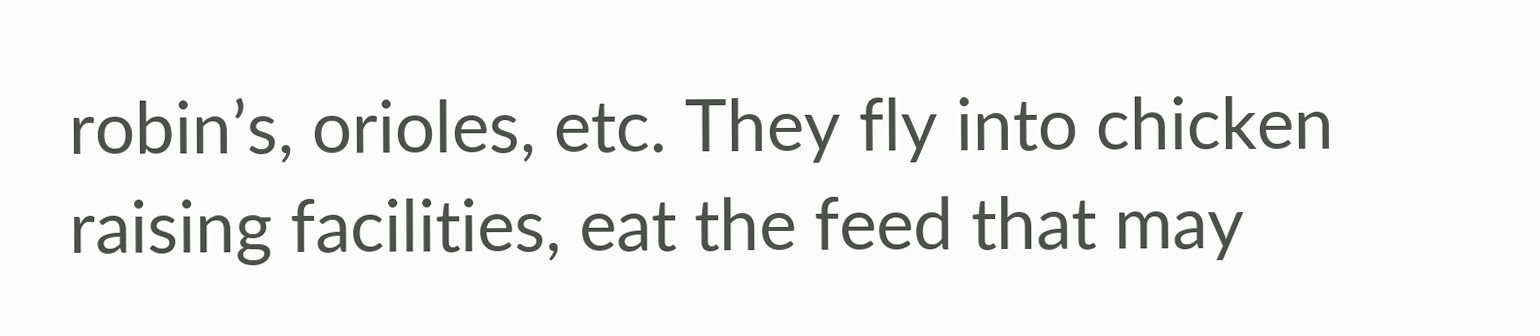robin’s, orioles, etc. They fly into chicken raising facilities, eat the feed that may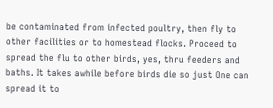be contaminated from infected poultry, then fly to other facilities or to homestead flocks. Proceed to spread the flu to other birds, yes, thru feeders and baths. It takes awhile before birds die so just One can spread it to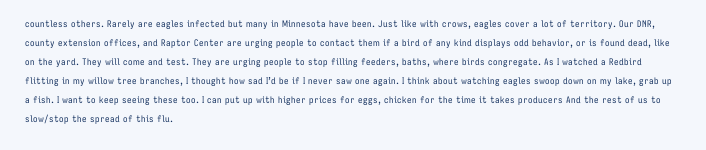countless others. Rarely are eagles infected but many in Minnesota have been. Just like with crows, eagles cover a lot of territory. Our DNR, county extension offices, and Raptor Center are urging people to contact them if a bird of any kind displays odd behavior, or is found dead, like on the yard. They will come and test. They are urging people to stop filling feeders, baths, where birds congregate. As I watched a Redbird flitting in my willow tree branches, I thought how sad I’d be if I never saw one again. I think about watching eagles swoop down on my lake, grab up a fish. I want to keep seeing these too. I can put up with higher prices for eggs, chicken for the time it takes producers And the rest of us to slow/stop the spread of this flu.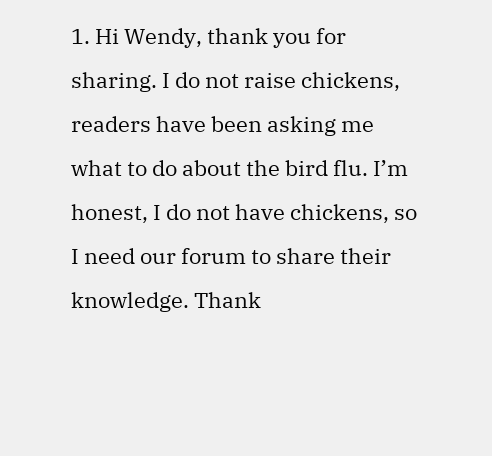1. Hi Wendy, thank you for sharing. I do not raise chickens, readers have been asking me what to do about the bird flu. I’m honest, I do not have chickens, so I need our forum to share their knowledge. Thank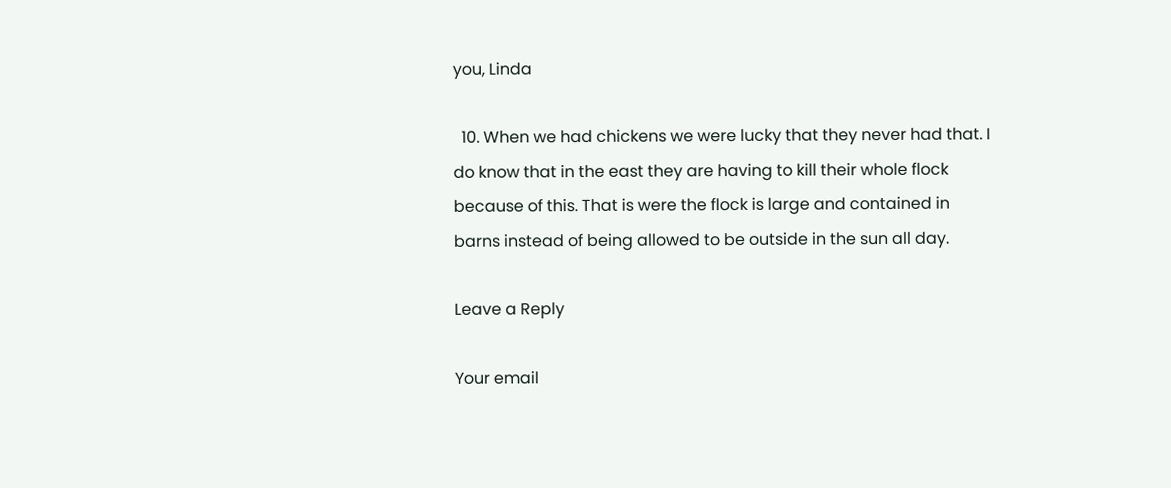you, Linda

  10. When we had chickens we were lucky that they never had that. I do know that in the east they are having to kill their whole flock because of this. That is were the flock is large and contained in barns instead of being allowed to be outside in the sun all day.

Leave a Reply

Your email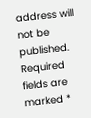address will not be published. Required fields are marked *